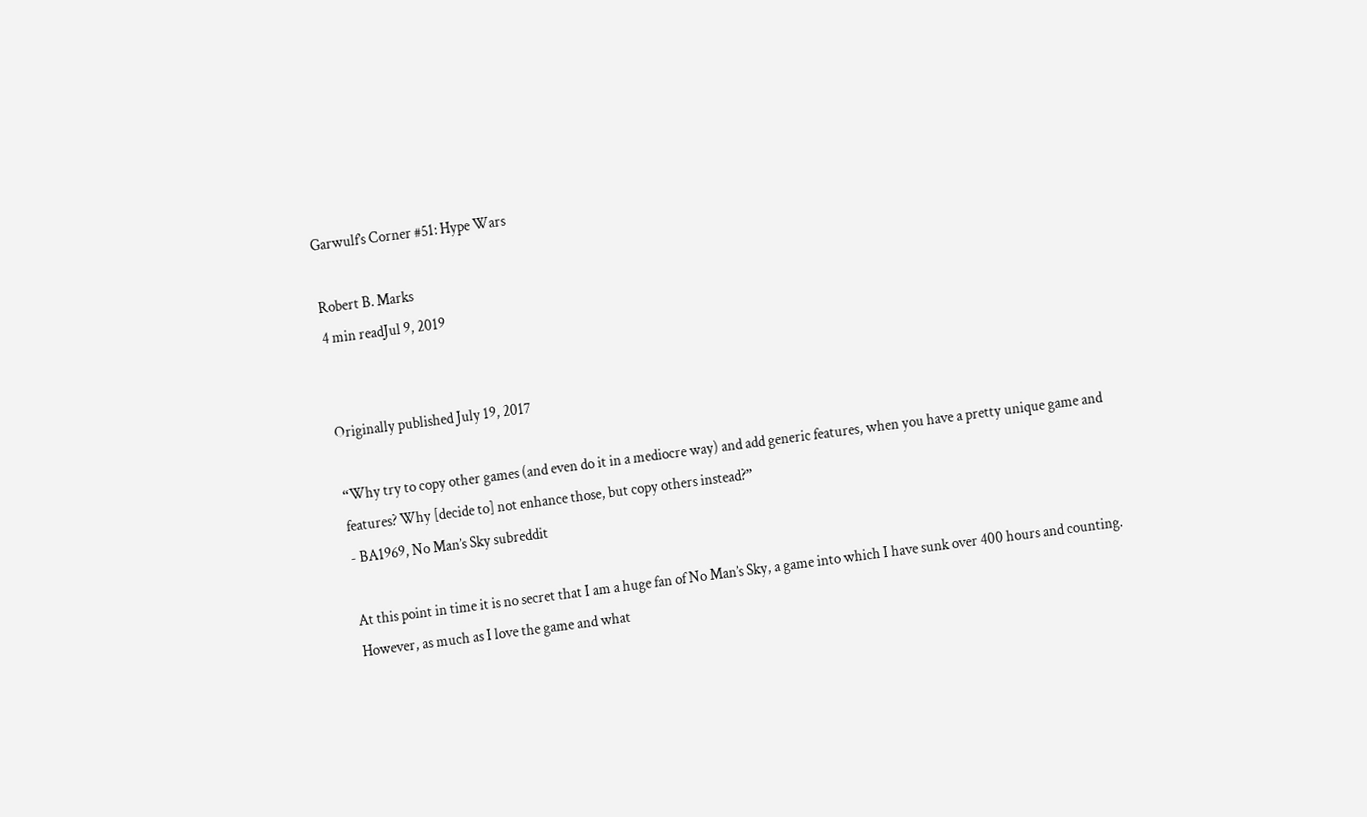Garwulf’s Corner #51: Hype Wars

Robert B. Marks
4 min readJul 9, 2019


Originally published July 19, 2017

“Why try to copy other games (and even do it in a mediocre way) and add generic features, when you have a pretty unique game and features? Why [decide to] not enhance those, but copy others instead?”
- BA1969, No Man’s Sky subreddit

At this point in time it is no secret that I am a huge fan of No Man’s Sky, a game into which I have sunk over 400 hours and counting. However, as much as I love the game and what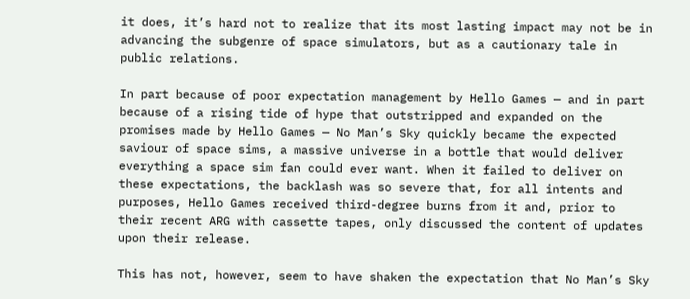it does, it’s hard not to realize that its most lasting impact may not be in advancing the subgenre of space simulators, but as a cautionary tale in public relations.

In part because of poor expectation management by Hello Games — and in part because of a rising tide of hype that outstripped and expanded on the promises made by Hello Games — No Man’s Sky quickly became the expected saviour of space sims, a massive universe in a bottle that would deliver everything a space sim fan could ever want. When it failed to deliver on these expectations, the backlash was so severe that, for all intents and purposes, Hello Games received third-degree burns from it and, prior to their recent ARG with cassette tapes, only discussed the content of updates upon their release.

This has not, however, seem to have shaken the expectation that No Man’s Sky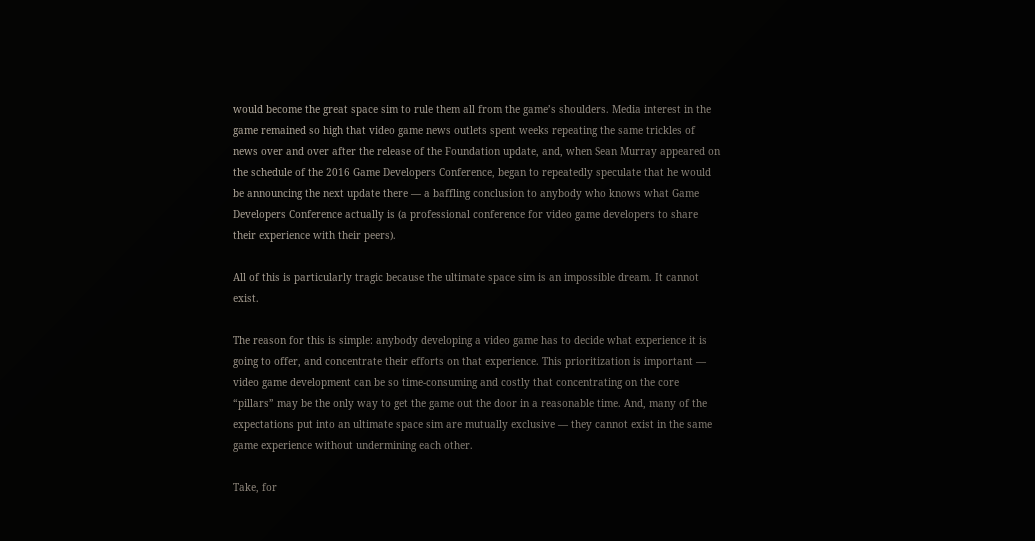would become the great space sim to rule them all from the game’s shoulders. Media interest in the game remained so high that video game news outlets spent weeks repeating the same trickles of news over and over after the release of the Foundation update, and, when Sean Murray appeared on the schedule of the 2016 Game Developers Conference, began to repeatedly speculate that he would be announcing the next update there — a baffling conclusion to anybody who knows what Game Developers Conference actually is (a professional conference for video game developers to share their experience with their peers).

All of this is particularly tragic because the ultimate space sim is an impossible dream. It cannot exist.

The reason for this is simple: anybody developing a video game has to decide what experience it is going to offer, and concentrate their efforts on that experience. This prioritization is important — video game development can be so time-consuming and costly that concentrating on the core “pillars” may be the only way to get the game out the door in a reasonable time. And, many of the expectations put into an ultimate space sim are mutually exclusive — they cannot exist in the same game experience without undermining each other.

Take, for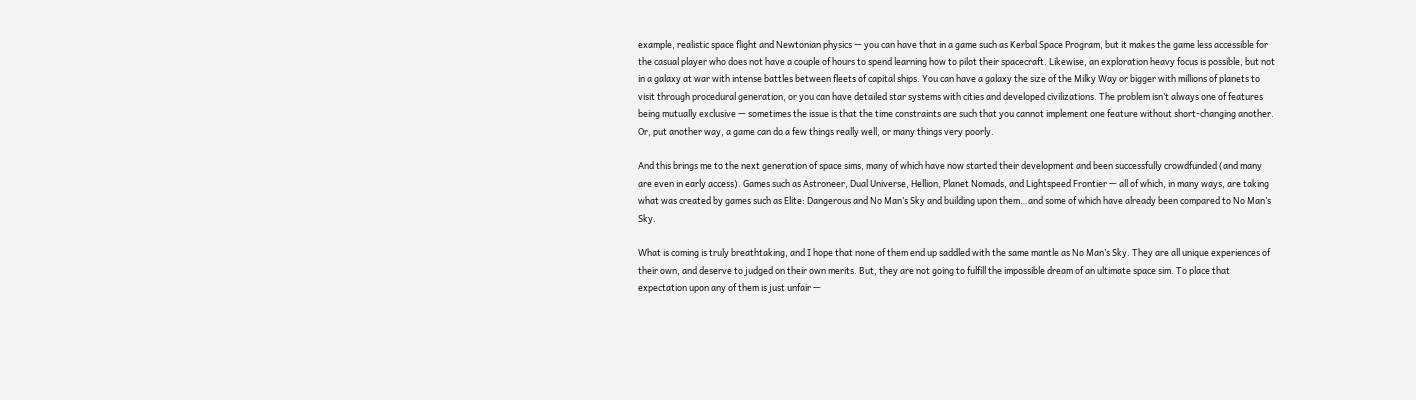example, realistic space flight and Newtonian physics — you can have that in a game such as Kerbal Space Program, but it makes the game less accessible for the casual player who does not have a couple of hours to spend learning how to pilot their spacecraft. Likewise, an exploration heavy focus is possible, but not in a galaxy at war with intense battles between fleets of capital ships. You can have a galaxy the size of the Milky Way or bigger with millions of planets to visit through procedural generation, or you can have detailed star systems with cities and developed civilizations. The problem isn’t always one of features being mutually exclusive — sometimes the issue is that the time constraints are such that you cannot implement one feature without short-changing another. Or, put another way, a game can do a few things really well, or many things very poorly.

And this brings me to the next generation of space sims, many of which have now started their development and been successfully crowdfunded (and many are even in early access). Games such as Astroneer, Dual Universe, Hellion, Planet Nomads, and Lightspeed Frontier — all of which, in many ways, are taking what was created by games such as Elite: Dangerous and No Man’s Sky and building upon them…and some of which have already been compared to No Man’s Sky.

What is coming is truly breathtaking, and I hope that none of them end up saddled with the same mantle as No Man’s Sky. They are all unique experiences of their own, and deserve to judged on their own merits. But, they are not going to fulfill the impossible dream of an ultimate space sim. To place that expectation upon any of them is just unfair —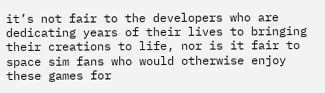it’s not fair to the developers who are dedicating years of their lives to bringing their creations to life, nor is it fair to space sim fans who would otherwise enjoy these games for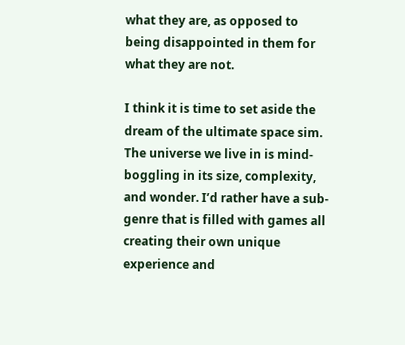what they are, as opposed to being disappointed in them for what they are not.

I think it is time to set aside the dream of the ultimate space sim. The universe we live in is mind-boggling in its size, complexity, and wonder. I’d rather have a sub-genre that is filled with games all creating their own unique experience and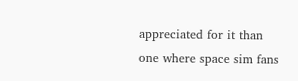appreciated for it than one where space sim fans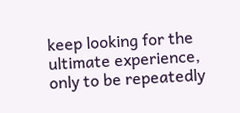keep looking for the ultimate experience, only to be repeatedly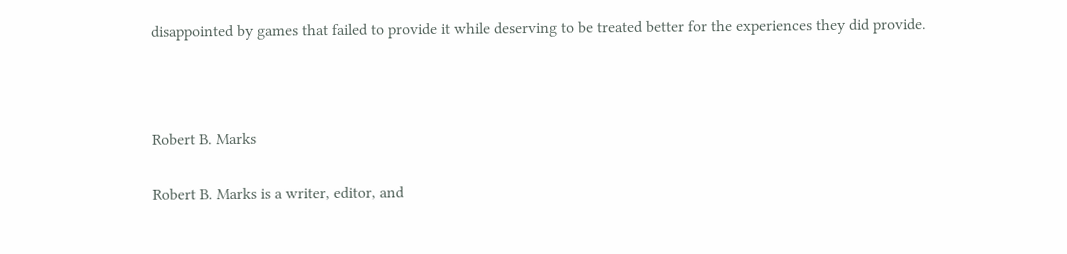disappointed by games that failed to provide it while deserving to be treated better for the experiences they did provide.



Robert B. Marks

Robert B. Marks is a writer, editor, and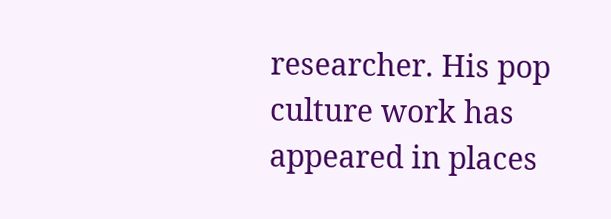researcher. His pop culture work has appeared in places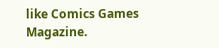like Comics Games Magazine.